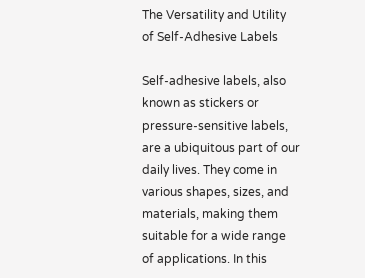The Versatility and Utility of Self-Adhesive Labels

Self-adhesive labels, also known as stickers or pressure-sensitive labels, are a ubiquitous part of our daily lives. They come in various shapes, sizes, and materials, making them suitable for a wide range of applications. In this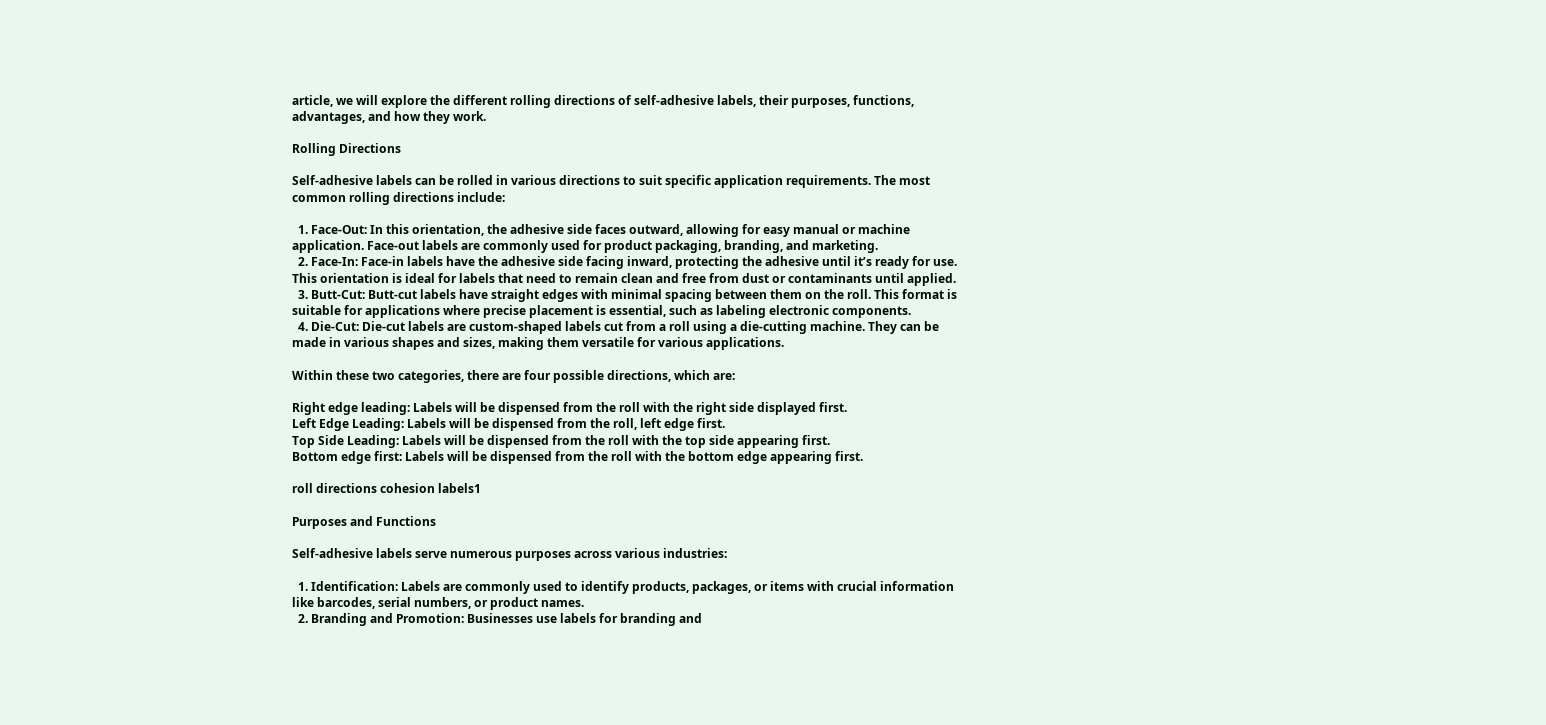article, we will explore the different rolling directions of self-adhesive labels, their purposes, functions, advantages, and how they work.

Rolling Directions

Self-adhesive labels can be rolled in various directions to suit specific application requirements. The most common rolling directions include:

  1. Face-Out: In this orientation, the adhesive side faces outward, allowing for easy manual or machine application. Face-out labels are commonly used for product packaging, branding, and marketing.
  2. Face-In: Face-in labels have the adhesive side facing inward, protecting the adhesive until it’s ready for use. This orientation is ideal for labels that need to remain clean and free from dust or contaminants until applied.
  3. Butt-Cut: Butt-cut labels have straight edges with minimal spacing between them on the roll. This format is suitable for applications where precise placement is essential, such as labeling electronic components.
  4. Die-Cut: Die-cut labels are custom-shaped labels cut from a roll using a die-cutting machine. They can be made in various shapes and sizes, making them versatile for various applications.

Within these two categories, there are four possible directions, which are:

Right edge leading: Labels will be dispensed from the roll with the right side displayed first.
Left Edge Leading: Labels will be dispensed from the roll, left edge first.
Top Side Leading: Labels will be dispensed from the roll with the top side appearing first.
Bottom edge first: Labels will be dispensed from the roll with the bottom edge appearing first.

roll directions cohesion labels1

Purposes and Functions

Self-adhesive labels serve numerous purposes across various industries:

  1. Identification: Labels are commonly used to identify products, packages, or items with crucial information like barcodes, serial numbers, or product names.
  2. Branding and Promotion: Businesses use labels for branding and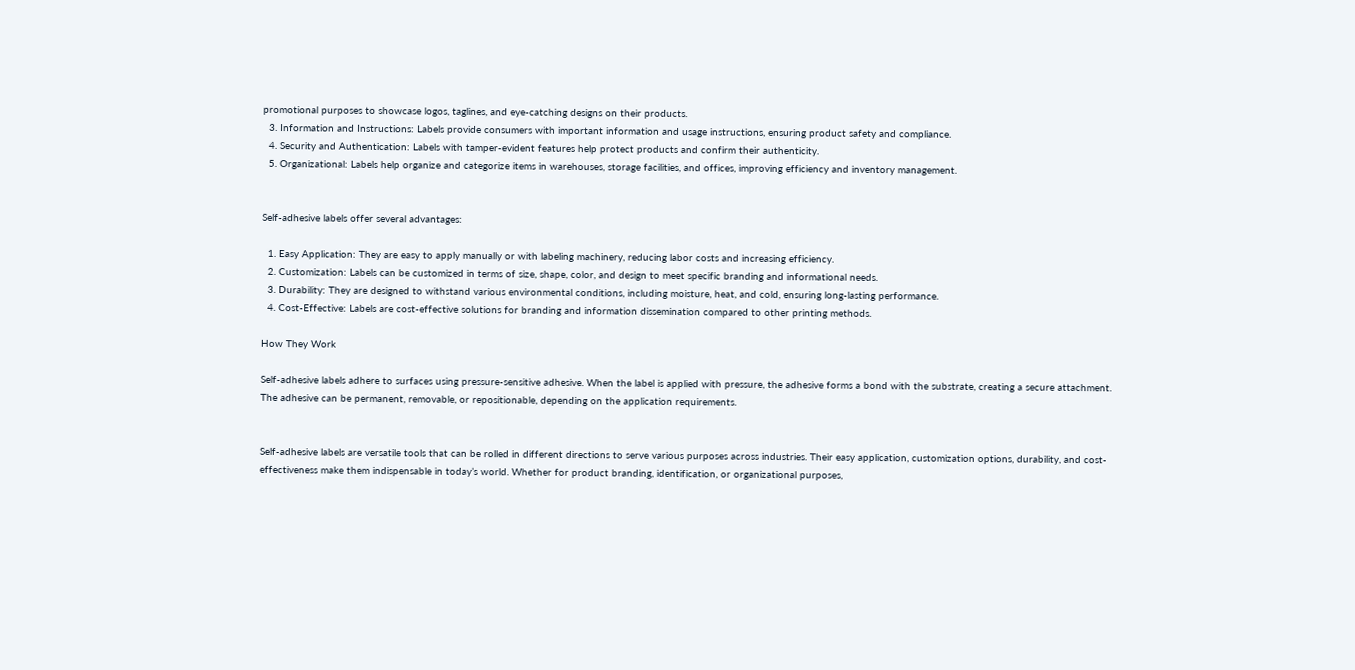promotional purposes to showcase logos, taglines, and eye-catching designs on their products.
  3. Information and Instructions: Labels provide consumers with important information and usage instructions, ensuring product safety and compliance.
  4. Security and Authentication: Labels with tamper-evident features help protect products and confirm their authenticity.
  5. Organizational: Labels help organize and categorize items in warehouses, storage facilities, and offices, improving efficiency and inventory management.


Self-adhesive labels offer several advantages:

  1. Easy Application: They are easy to apply manually or with labeling machinery, reducing labor costs and increasing efficiency.
  2. Customization: Labels can be customized in terms of size, shape, color, and design to meet specific branding and informational needs.
  3. Durability: They are designed to withstand various environmental conditions, including moisture, heat, and cold, ensuring long-lasting performance.
  4. Cost-Effective: Labels are cost-effective solutions for branding and information dissemination compared to other printing methods.

How They Work

Self-adhesive labels adhere to surfaces using pressure-sensitive adhesive. When the label is applied with pressure, the adhesive forms a bond with the substrate, creating a secure attachment. The adhesive can be permanent, removable, or repositionable, depending on the application requirements.


Self-adhesive labels are versatile tools that can be rolled in different directions to serve various purposes across industries. Their easy application, customization options, durability, and cost-effectiveness make them indispensable in today’s world. Whether for product branding, identification, or organizational purposes,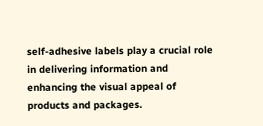self-adhesive labels play a crucial role in delivering information and enhancing the visual appeal of products and packages.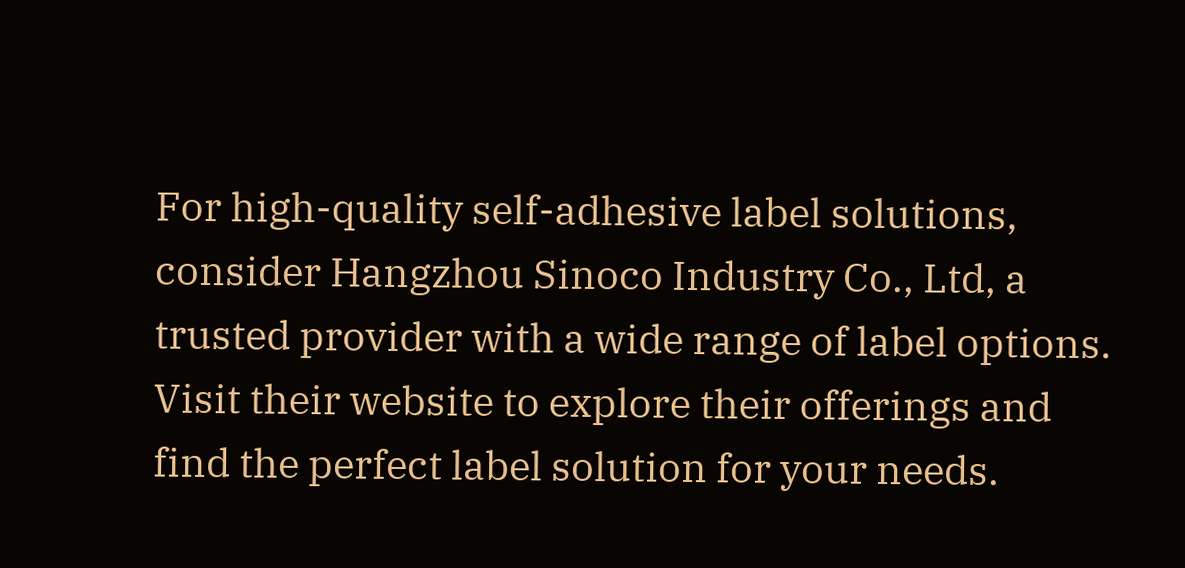For high-quality self-adhesive label solutions, consider Hangzhou Sinoco Industry Co., Ltd, a trusted provider with a wide range of label options. Visit their website to explore their offerings and find the perfect label solution for your needs.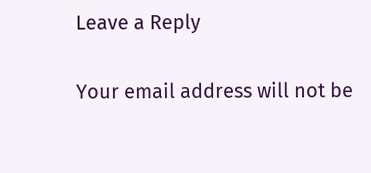Leave a Reply

Your email address will not be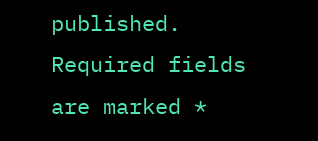published. Required fields are marked *